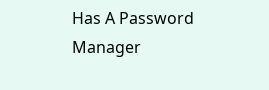Has A Password Manager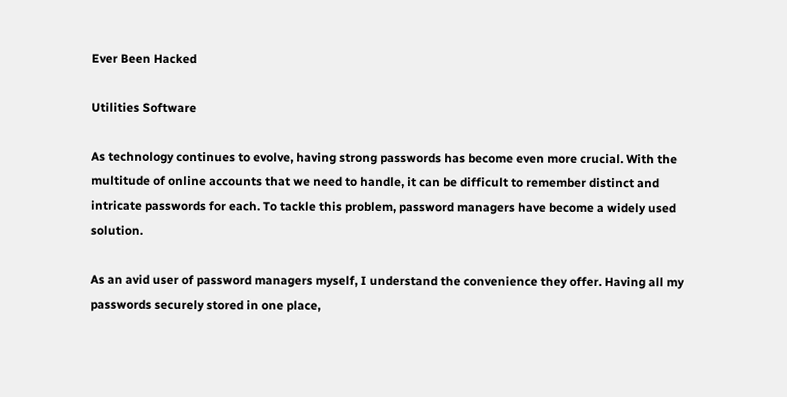Ever Been Hacked

Utilities Software

As technology continues to evolve, having strong passwords has become even more crucial. With the multitude of online accounts that we need to handle, it can be difficult to remember distinct and intricate passwords for each. To tackle this problem, password managers have become a widely used solution.

As an avid user of password managers myself, I understand the convenience they offer. Having all my passwords securely stored in one place,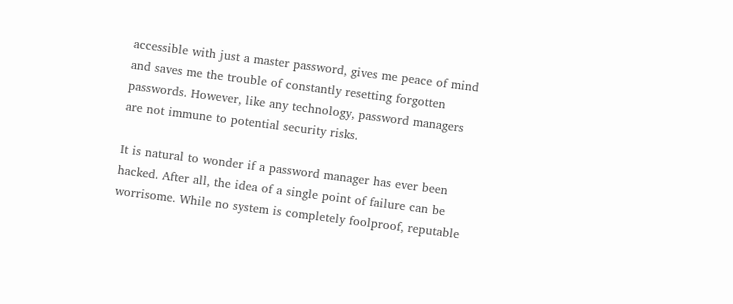accessible with just a master password, gives me peace of mind and saves me the trouble of constantly resetting forgotten passwords. However, like any technology, password managers are not immune to potential security risks.

It is natural to wonder if a password manager has ever been hacked. After all, the idea of a single point of failure can be worrisome. While no system is completely foolproof, reputable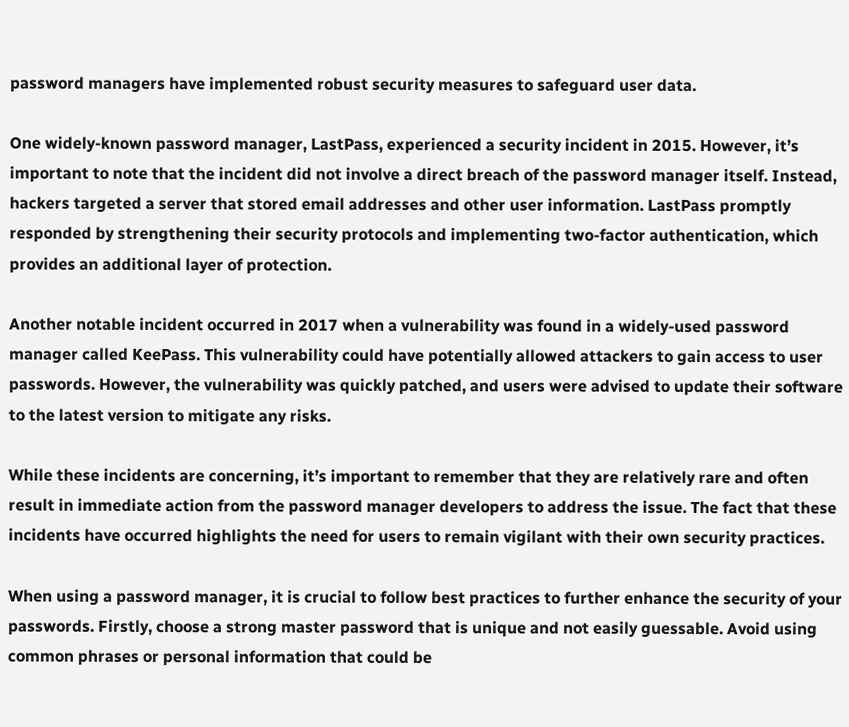password managers have implemented robust security measures to safeguard user data.

One widely-known password manager, LastPass, experienced a security incident in 2015. However, it’s important to note that the incident did not involve a direct breach of the password manager itself. Instead, hackers targeted a server that stored email addresses and other user information. LastPass promptly responded by strengthening their security protocols and implementing two-factor authentication, which provides an additional layer of protection.

Another notable incident occurred in 2017 when a vulnerability was found in a widely-used password manager called KeePass. This vulnerability could have potentially allowed attackers to gain access to user passwords. However, the vulnerability was quickly patched, and users were advised to update their software to the latest version to mitigate any risks.

While these incidents are concerning, it’s important to remember that they are relatively rare and often result in immediate action from the password manager developers to address the issue. The fact that these incidents have occurred highlights the need for users to remain vigilant with their own security practices.

When using a password manager, it is crucial to follow best practices to further enhance the security of your passwords. Firstly, choose a strong master password that is unique and not easily guessable. Avoid using common phrases or personal information that could be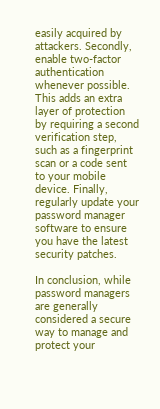easily acquired by attackers. Secondly, enable two-factor authentication whenever possible. This adds an extra layer of protection by requiring a second verification step, such as a fingerprint scan or a code sent to your mobile device. Finally, regularly update your password manager software to ensure you have the latest security patches.

In conclusion, while password managers are generally considered a secure way to manage and protect your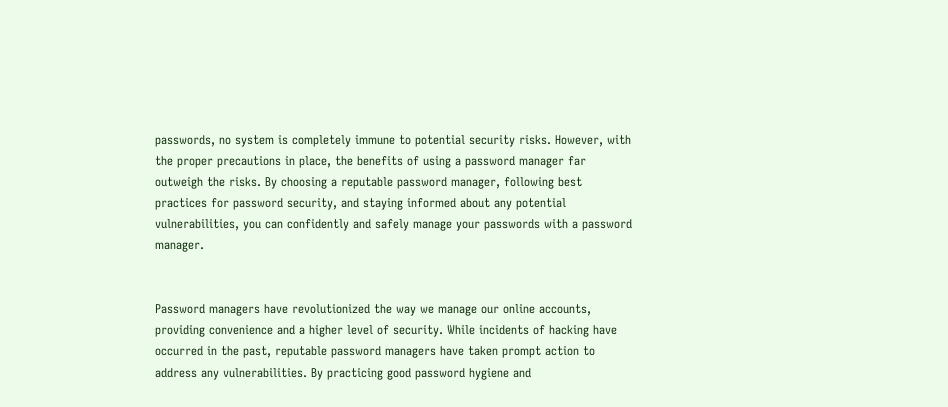passwords, no system is completely immune to potential security risks. However, with the proper precautions in place, the benefits of using a password manager far outweigh the risks. By choosing a reputable password manager, following best practices for password security, and staying informed about any potential vulnerabilities, you can confidently and safely manage your passwords with a password manager.


Password managers have revolutionized the way we manage our online accounts, providing convenience and a higher level of security. While incidents of hacking have occurred in the past, reputable password managers have taken prompt action to address any vulnerabilities. By practicing good password hygiene and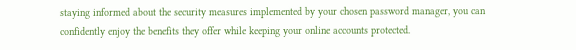staying informed about the security measures implemented by your chosen password manager, you can confidently enjoy the benefits they offer while keeping your online accounts protected.